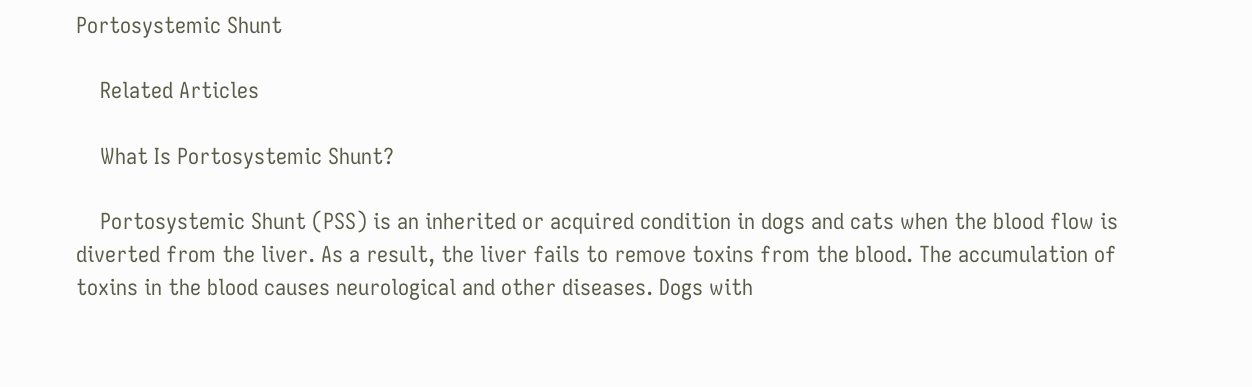Portosystemic Shunt

    Related Articles

    What Is Portosystemic Shunt?

    Portosystemic Shunt (PSS) is an inherited or acquired condition in dogs and cats when the blood flow is diverted from the liver. As a result, the liver fails to remove toxins from the blood. The accumulation of toxins in the blood causes neurological and other diseases. Dogs with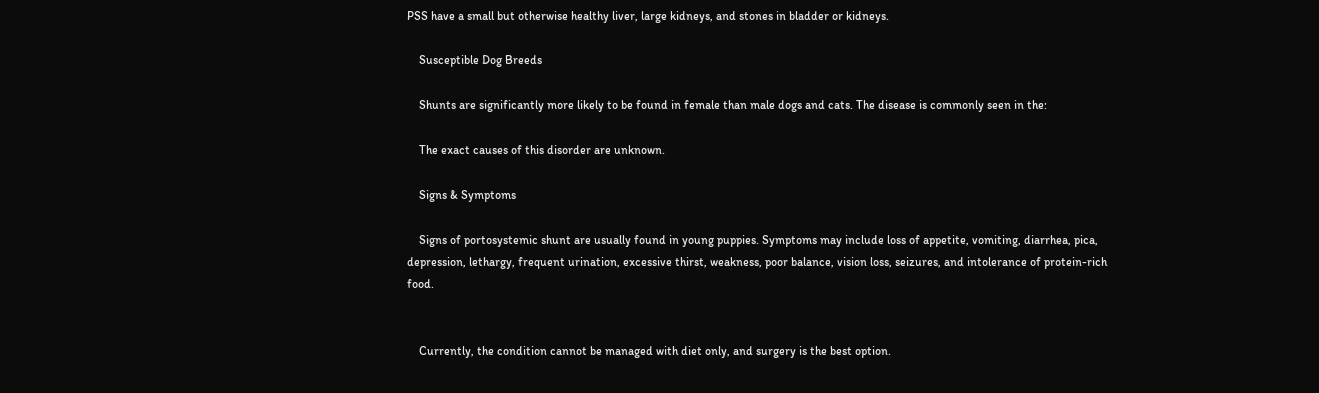PSS have a small but otherwise healthy liver, large kidneys, and stones in bladder or kidneys.

    Susceptible Dog Breeds

    Shunts are significantly more likely to be found in female than male dogs and cats. The disease is commonly seen in the:

    The exact causes of this disorder are unknown.

    Signs & Symptoms

    Signs of portosystemic shunt are usually found in young puppies. Symptoms may include loss of appetite, vomiting, diarrhea, pica, depression, lethargy, frequent urination, excessive thirst, weakness, poor balance, vision loss, seizures, and intolerance of protein-rich food.


    Currently, the condition cannot be managed with diet only, and surgery is the best option.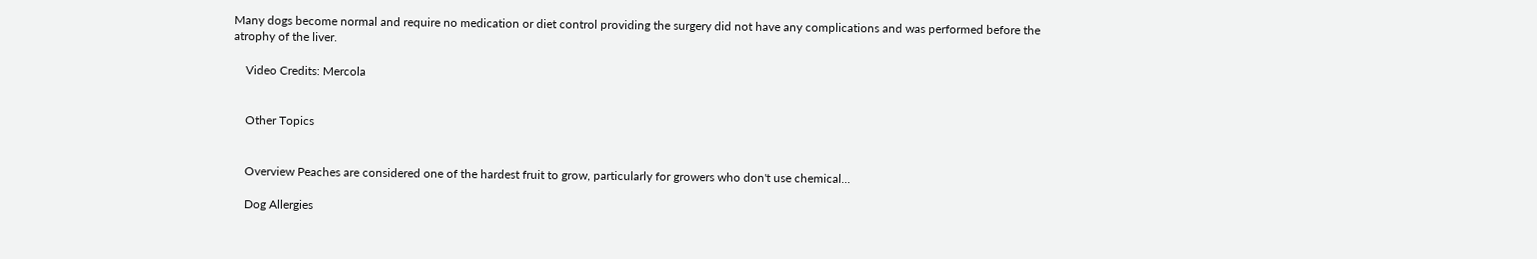Many dogs become normal and require no medication or diet control providing the surgery did not have any complications and was performed before the atrophy of the liver.

    Video Credits: Mercola


    Other Topics


    Overview Peaches are considered one of the hardest fruit to grow, particularly for growers who don't use chemical...

    Dog Allergies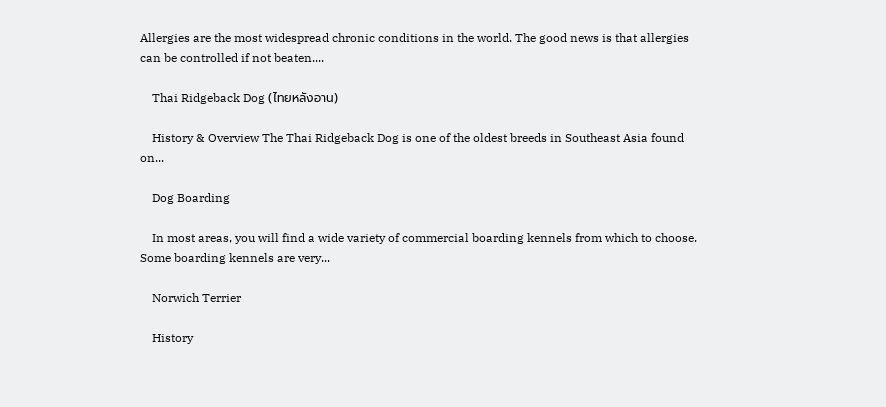Allergies are the most widespread chronic conditions in the world. The good news is that allergies can be controlled if not beaten....

    Thai Ridgeback Dog (ไทยหลังอาน)

    History & Overview The Thai Ridgeback Dog is one of the oldest breeds in Southeast Asia found on...

    Dog Boarding

    In most areas, you will find a wide variety of commercial boarding kennels from which to choose. Some boarding kennels are very...

    Norwich Terrier

    History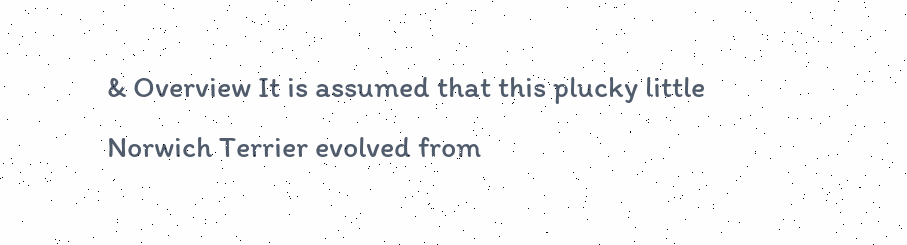& Overview It is assumed that this plucky little Norwich Terrier evolved from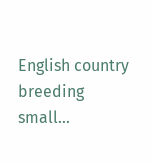English country breeding small...